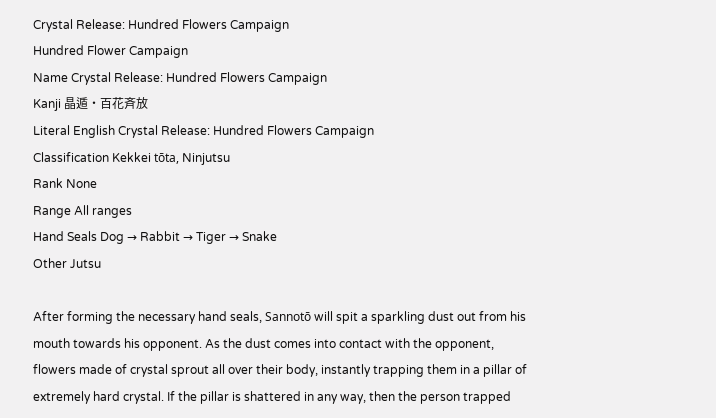Crystal Release: Hundred Flowers Campaign
Hundred Flower Campaign
Name Crystal Release: Hundred Flowers Campaign
Kanji 晶遁・百花斉放
Literal English Crystal Release: Hundred Flowers Campaign
Classification Kekkei tōta, Ninjutsu
Rank None
Range All ranges
Hand Seals Dog → Rabbit → Tiger → Snake
Other Jutsu

After forming the necessary hand seals, Sannotō will spit a sparkling dust out from his mouth towards his opponent. As the dust comes into contact with the opponent, flowers made of crystal sprout all over their body, instantly trapping them in a pillar of extremely hard crystal. If the pillar is shattered in any way, then the person trapped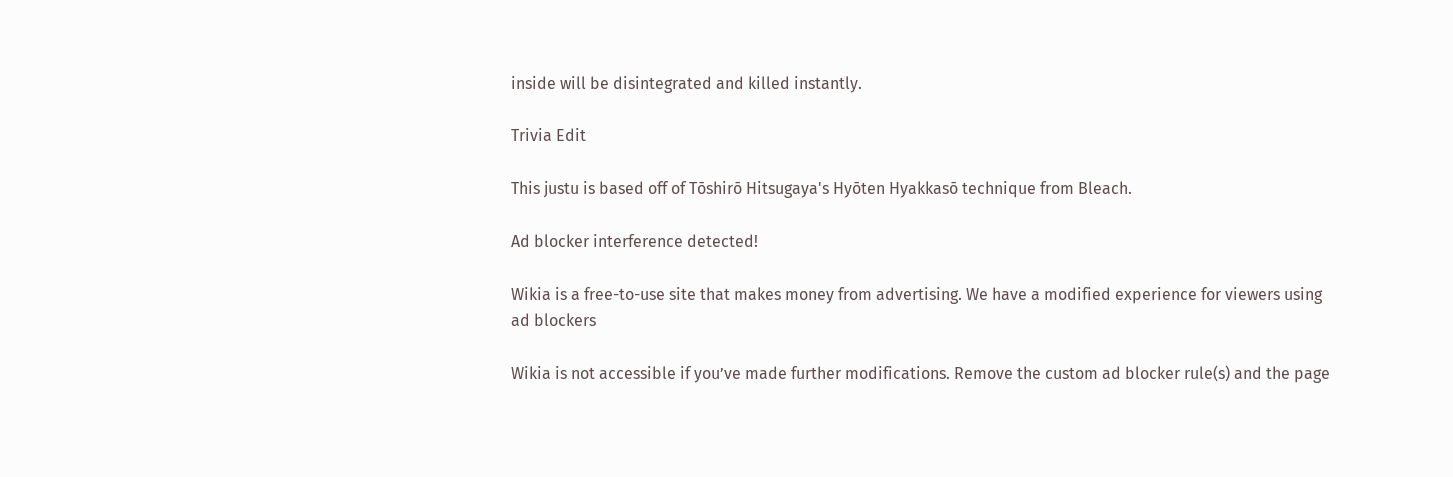inside will be disintegrated and killed instantly.

Trivia Edit

This justu is based off of Tōshirō Hitsugaya's Hyōten Hyakkasō technique from Bleach.

Ad blocker interference detected!

Wikia is a free-to-use site that makes money from advertising. We have a modified experience for viewers using ad blockers

Wikia is not accessible if you’ve made further modifications. Remove the custom ad blocker rule(s) and the page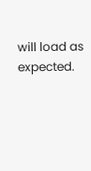will load as expected.